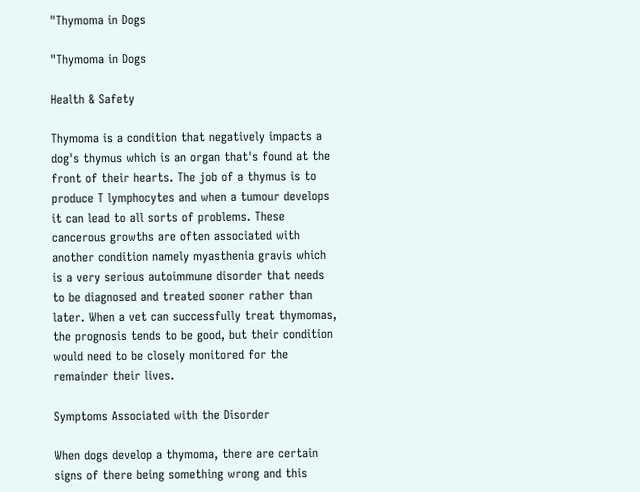"Thymoma in Dogs

"Thymoma in Dogs

Health & Safety

Thymoma is a condition that negatively impacts a dog's thymus which is an organ that's found at the front of their hearts. The job of a thymus is to produce T lymphocytes and when a tumour develops it can lead to all sorts of problems. These cancerous growths are often associated with another condition namely myasthenia gravis which is a very serious autoimmune disorder that needs to be diagnosed and treated sooner rather than later. When a vet can successfully treat thymomas, the prognosis tends to be good, but their condition would need to be closely monitored for the remainder their lives.

Symptoms Associated with the Disorder

When dogs develop a thymoma, there are certain signs of there being something wrong and this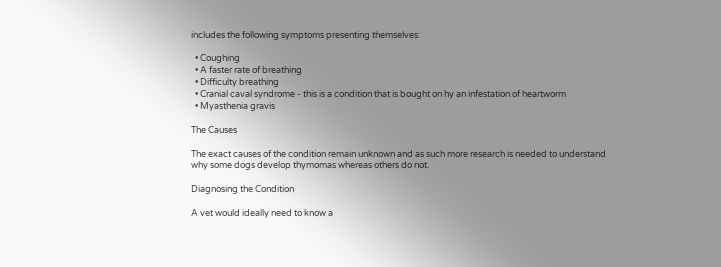includes the following symptoms presenting themselves:

  • Coughing
  • A faster rate of breathing
  • Difficulty breathing
  • Cranial caval syndrome - this is a condition that is bought on hy an infestation of heartworm
  • Myasthenia gravis

The Causes

The exact causes of the condition remain unknown and as such more research is needed to understand why some dogs develop thymomas whereas others do not.

Diagnosing the Condition

A vet would ideally need to know a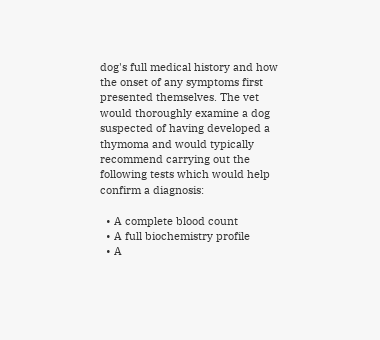dog's full medical history and how the onset of any symptoms first presented themselves. The vet would thoroughly examine a dog suspected of having developed a thymoma and would typically recommend carrying out the following tests which would help confirm a diagnosis:

  • A complete blood count
  • A full biochemistry profile
  • A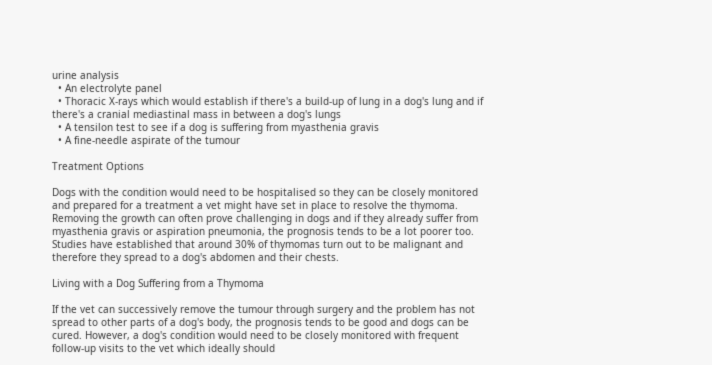urine analysis
  • An electrolyte panel
  • Thoracic X-rays which would establish if there's a build-up of lung in a dog's lung and if there's a cranial mediastinal mass in between a dog's lungs
  • A tensilon test to see if a dog is suffering from myasthenia gravis
  • A fine-needle aspirate of the tumour

Treatment Options

Dogs with the condition would need to be hospitalised so they can be closely monitored and prepared for a treatment a vet might have set in place to resolve the thymoma. Removing the growth can often prove challenging in dogs and if they already suffer from myasthenia gravis or aspiration pneumonia, the prognosis tends to be a lot poorer too. Studies have established that around 30% of thymomas turn out to be malignant and therefore they spread to a dog's abdomen and their chests.

Living with a Dog Suffering from a Thymoma

If the vet can successively remove the tumour through surgery and the problem has not spread to other parts of a dog's body, the prognosis tends to be good and dogs can be cured. However, a dog's condition would need to be closely monitored with frequent follow-up visits to the vet which ideally should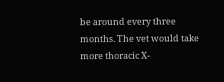be around every three months. The vet would take more thoracic X-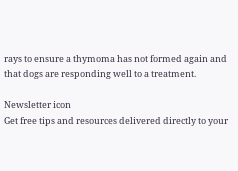rays to ensure a thymoma has not formed again and that dogs are responding well to a treatment.

Newsletter icon
Get free tips and resources delivered directly to your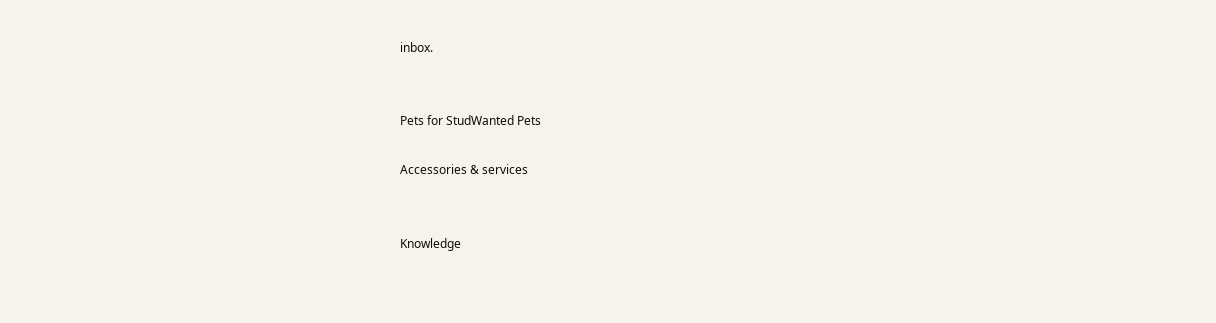inbox.


Pets for StudWanted Pets

Accessories & services


Knowledge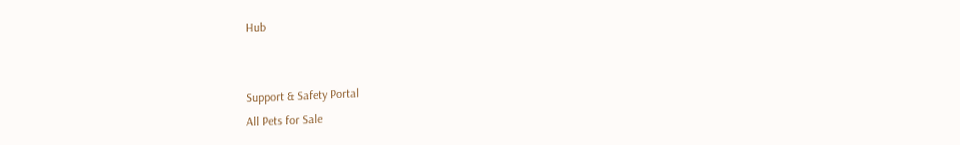Hub


Support & Safety Portal
All Pets for Sale